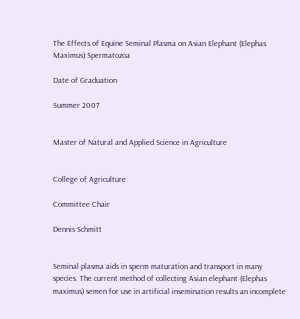The Effects of Equine Seminal Plasma on Asian Elephant (Elephas Maximus) Spermatozoa

Date of Graduation

Summer 2007


Master of Natural and Applied Science in Agriculture


College of Agriculture

Committee Chair

Dennis Schmitt


Seminal plasma aids in sperm maturation and transport in many species. The current method of collecting Asian elephant (Elephas maximus) semen for use in artificial insemination results an incomplete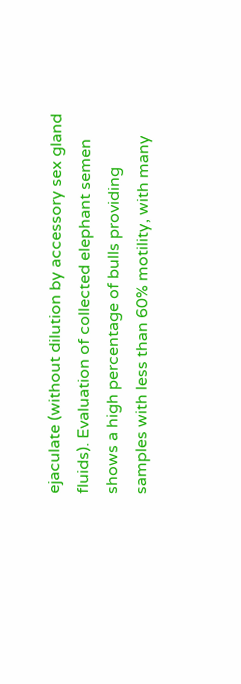ejaculate (without dilution by accessory sex gland fluids). Evaluation of collected elephant semen shows a high percentage of bulls providing samples with less than 60% motility, with many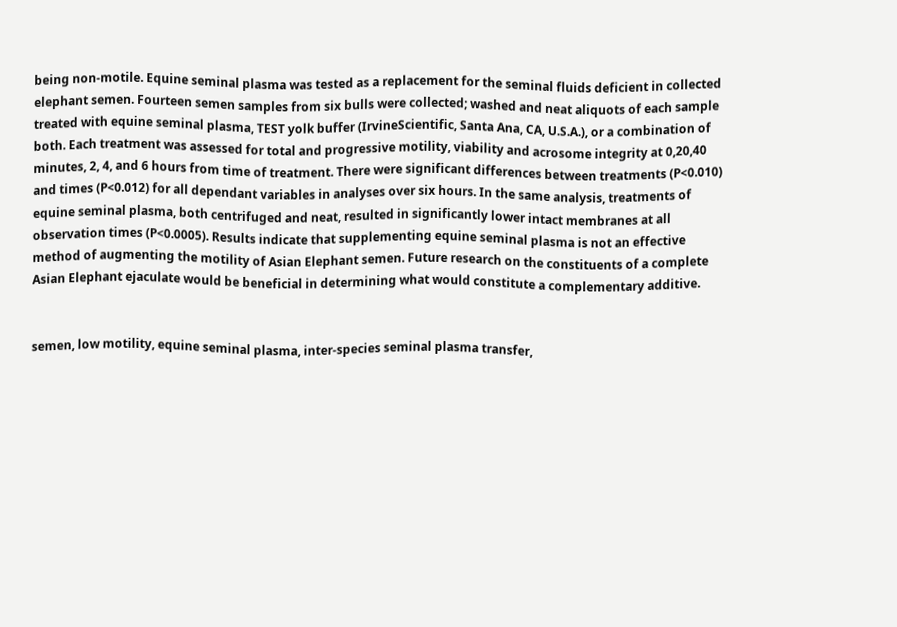being non-motile. Equine seminal plasma was tested as a replacement for the seminal fluids deficient in collected elephant semen. Fourteen semen samples from six bulls were collected; washed and neat aliquots of each sample treated with equine seminal plasma, TEST yolk buffer (IrvineScientific, Santa Ana, CA, U.S.A.), or a combination of both. Each treatment was assessed for total and progressive motility, viability and acrosome integrity at 0,20,40 minutes, 2, 4, and 6 hours from time of treatment. There were significant differences between treatments (P<0.010) and times (P<0.012) for all dependant variables in analyses over six hours. In the same analysis, treatments of equine seminal plasma, both centrifuged and neat, resulted in significantly lower intact membranes at all observation times (P<0.0005). Results indicate that supplementing equine seminal plasma is not an effective method of augmenting the motility of Asian Elephant semen. Future research on the constituents of a complete Asian Elephant ejaculate would be beneficial in determining what would constitute a complementary additive.


semen, low motility, equine seminal plasma, inter-species seminal plasma transfer,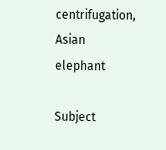centrifugation, Asian elephant

Subject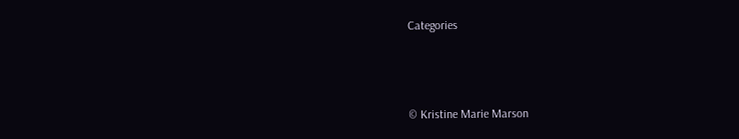Categories



© Kristine Marie Marson